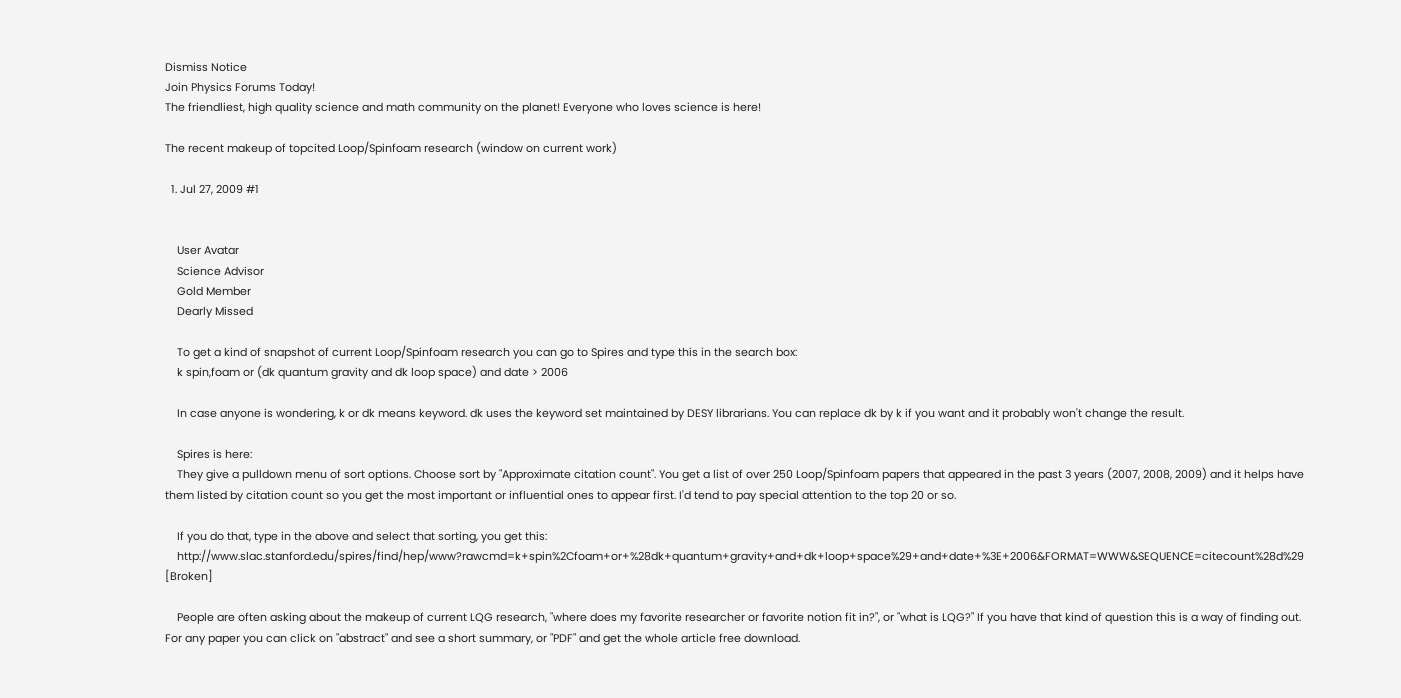Dismiss Notice
Join Physics Forums Today!
The friendliest, high quality science and math community on the planet! Everyone who loves science is here!

The recent makeup of topcited Loop/Spinfoam research (window on current work)

  1. Jul 27, 2009 #1


    User Avatar
    Science Advisor
    Gold Member
    Dearly Missed

    To get a kind of snapshot of current Loop/Spinfoam research you can go to Spires and type this in the search box:
    k spin,foam or (dk quantum gravity and dk loop space) and date > 2006

    In case anyone is wondering, k or dk means keyword. dk uses the keyword set maintained by DESY librarians. You can replace dk by k if you want and it probably won't change the result.

    Spires is here:
    They give a pulldown menu of sort options. Choose sort by "Approximate citation count". You get a list of over 250 Loop/Spinfoam papers that appeared in the past 3 years (2007, 2008, 2009) and it helps have them listed by citation count so you get the most important or influential ones to appear first. I'd tend to pay special attention to the top 20 or so.

    If you do that, type in the above and select that sorting, you get this:
    http://www.slac.stanford.edu/spires/find/hep/www?rawcmd=k+spin%2Cfoam+or+%28dk+quantum+gravity+and+dk+loop+space%29+and+date+%3E+2006&FORMAT=WWW&SEQUENCE=citecount%28d%29 [Broken]

    People are often asking about the makeup of current LQG research, "where does my favorite researcher or favorite notion fit in?", or "what is LQG?" If you have that kind of question this is a way of finding out. For any paper you can click on "abstract" and see a short summary, or "PDF" and get the whole article free download.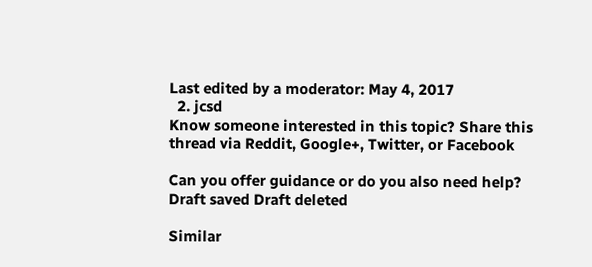Last edited by a moderator: May 4, 2017
  2. jcsd
Know someone interested in this topic? Share this thread via Reddit, Google+, Twitter, or Facebook

Can you offer guidance or do you also need help?
Draft saved Draft deleted

Similar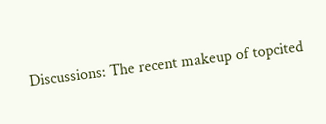Discussions: The recent makeup of topcited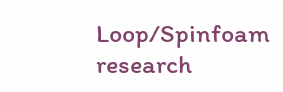Loop/Spinfoam research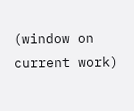(window on current work)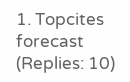1. Topcites forecast (Replies: 10)